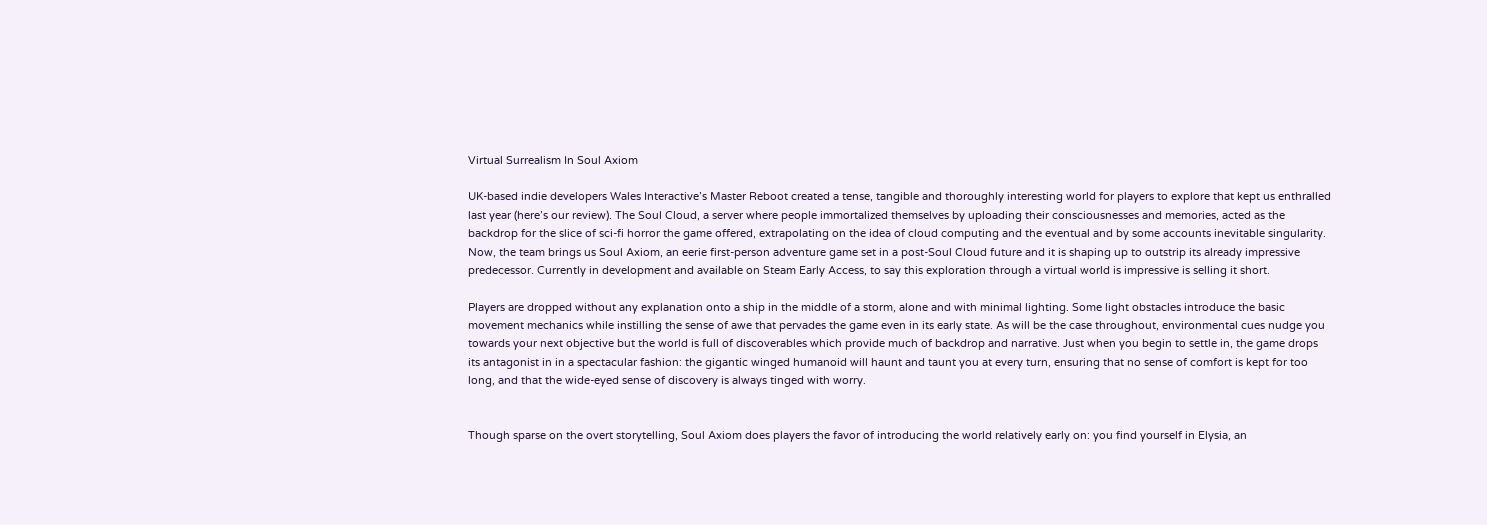Virtual Surrealism In Soul Axiom

UK-based indie developers Wales Interactive’s Master Reboot created a tense, tangible and thoroughly interesting world for players to explore that kept us enthralled last year (here’s our review). The Soul Cloud, a server where people immortalized themselves by uploading their consciousnesses and memories, acted as the backdrop for the slice of sci-fi horror the game offered, extrapolating on the idea of cloud computing and the eventual and by some accounts inevitable singularity. Now, the team brings us Soul Axiom, an eerie first-person adventure game set in a post-Soul Cloud future and it is shaping up to outstrip its already impressive predecessor. Currently in development and available on Steam Early Access, to say this exploration through a virtual world is impressive is selling it short.

Players are dropped without any explanation onto a ship in the middle of a storm, alone and with minimal lighting. Some light obstacles introduce the basic movement mechanics while instilling the sense of awe that pervades the game even in its early state. As will be the case throughout, environmental cues nudge you towards your next objective but the world is full of discoverables which provide much of backdrop and narrative. Just when you begin to settle in, the game drops its antagonist in in a spectacular fashion: the gigantic winged humanoid will haunt and taunt you at every turn, ensuring that no sense of comfort is kept for too long, and that the wide-eyed sense of discovery is always tinged with worry.


Though sparse on the overt storytelling, Soul Axiom does players the favor of introducing the world relatively early on: you find yourself in Elysia, an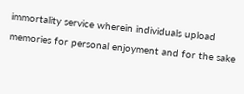immortality service wherein individuals upload memories for personal enjoyment and for the sake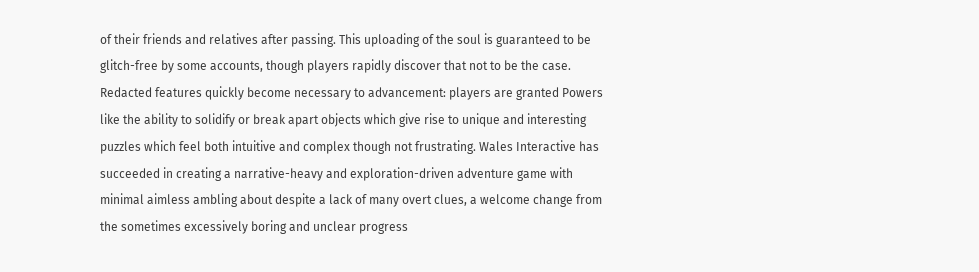of their friends and relatives after passing. This uploading of the soul is guaranteed to be glitch-free by some accounts, though players rapidly discover that not to be the case. Redacted features quickly become necessary to advancement: players are granted Powers like the ability to solidify or break apart objects which give rise to unique and interesting puzzles which feel both intuitive and complex though not frustrating. Wales Interactive has succeeded in creating a narrative-heavy and exploration-driven adventure game with minimal aimless ambling about despite a lack of many overt clues, a welcome change from the sometimes excessively boring and unclear progress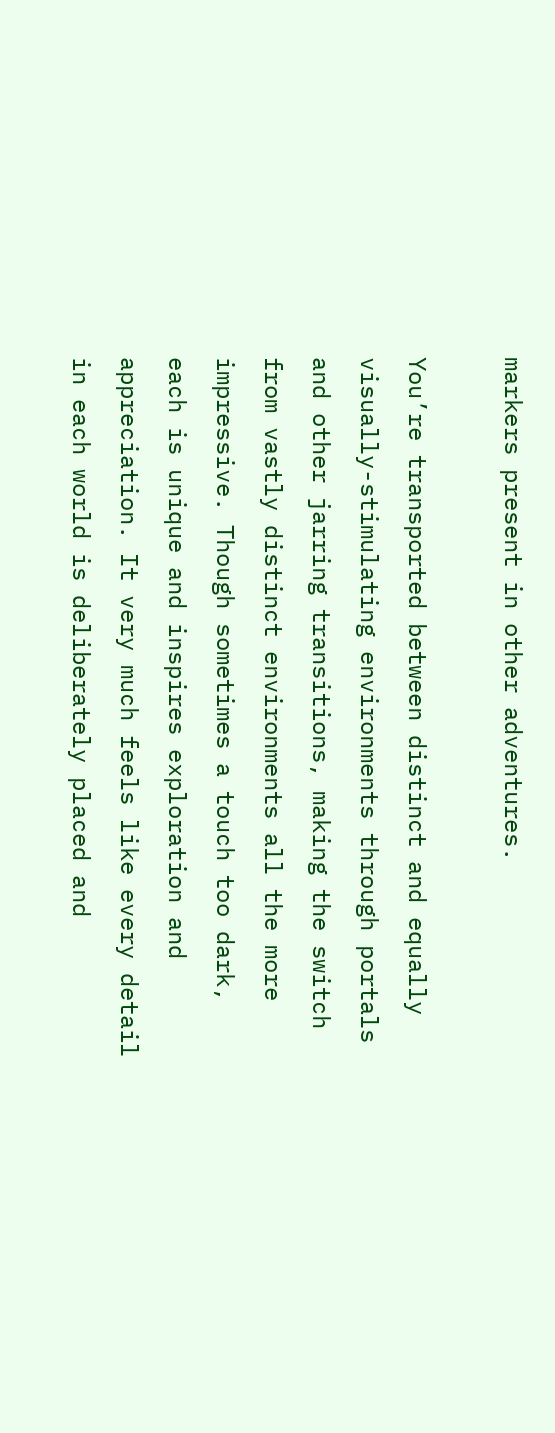markers present in other adventures.

You’re transported between distinct and equally visually-stimulating environments through portals and other jarring transitions, making the switch from vastly distinct environments all the more impressive. Though sometimes a touch too dark, each is unique and inspires exploration and appreciation. It very much feels like every detail in each world is deliberately placed and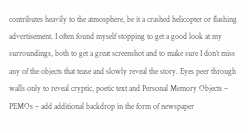contributes heavily to the atmosphere, be it a crashed helicopter or flashing advertisement. I often found myself stopping to get a good look at my surroundings, both to get a great screenshot and to make sure I don’t miss any of the objects that tease and slowly reveal the story. Eyes peer through walls only to reveal cryptic, poetic text and Personal Memory Objects – PEMOs – add additional backdrop in the form of newspaper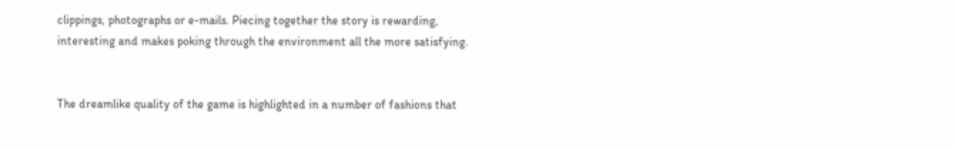clippings, photographs or e-mails. Piecing together the story is rewarding, interesting and makes poking through the environment all the more satisfying.


The dreamlike quality of the game is highlighted in a number of fashions that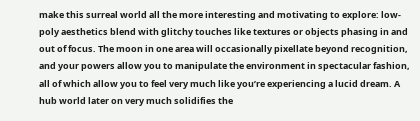make this surreal world all the more interesting and motivating to explore: low-poly aesthetics blend with glitchy touches like textures or objects phasing in and out of focus. The moon in one area will occasionally pixellate beyond recognition, and your powers allow you to manipulate the environment in spectacular fashion, all of which allow you to feel very much like you’re experiencing a lucid dream. A hub world later on very much solidifies the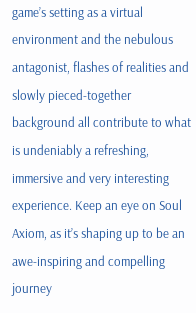game’s setting as a virtual environment and the nebulous antagonist, flashes of realities and slowly pieced-together background all contribute to what is undeniably a refreshing, immersive and very interesting experience. Keep an eye on Soul Axiom, as it’s shaping up to be an awe-inspiring and compelling journey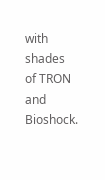with shades of TRON and Bioshock.